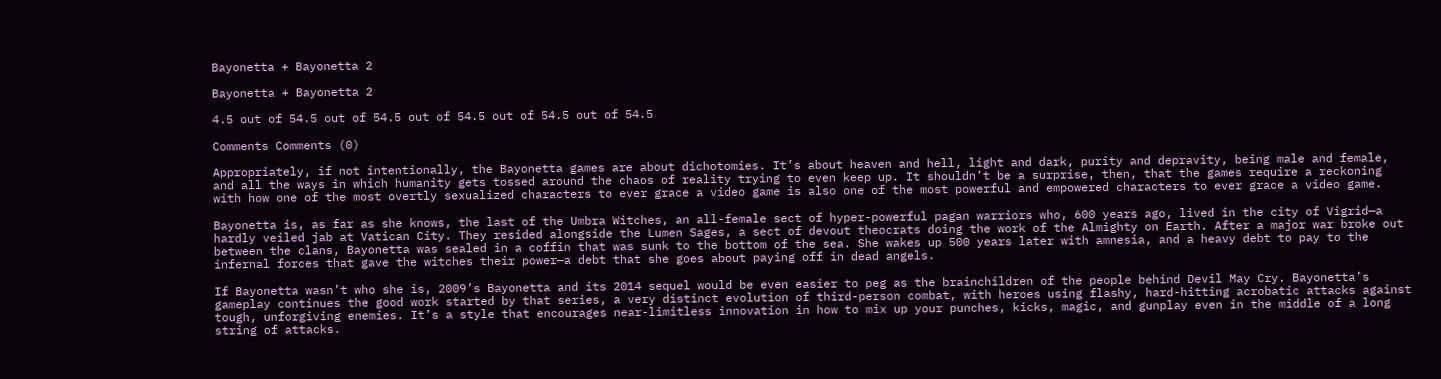Bayonetta + Bayonetta 2

Bayonetta + Bayonetta 2

4.5 out of 54.5 out of 54.5 out of 54.5 out of 54.5 out of 54.5

Comments Comments (0)

Appropriately, if not intentionally, the Bayonetta games are about dichotomies. It’s about heaven and hell, light and dark, purity and depravity, being male and female, and all the ways in which humanity gets tossed around the chaos of reality trying to even keep up. It shouldn’t be a surprise, then, that the games require a reckoning with how one of the most overtly sexualized characters to ever grace a video game is also one of the most powerful and empowered characters to ever grace a video game.

Bayonetta is, as far as she knows, the last of the Umbra Witches, an all-female sect of hyper-powerful pagan warriors who, 600 years ago, lived in the city of Vigrid—a hardly veiled jab at Vatican City. They resided alongside the Lumen Sages, a sect of devout theocrats doing the work of the Almighty on Earth. After a major war broke out between the clans, Bayonetta was sealed in a coffin that was sunk to the bottom of the sea. She wakes up 500 years later with amnesia, and a heavy debt to pay to the infernal forces that gave the witches their power—a debt that she goes about paying off in dead angels.

If Bayonetta wasn’t who she is, 2009’s Bayonetta and its 2014 sequel would be even easier to peg as the brainchildren of the people behind Devil May Cry. Bayonetta’s gameplay continues the good work started by that series, a very distinct evolution of third-person combat, with heroes using flashy, hard-hitting acrobatic attacks against tough, unforgiving enemies. It’s a style that encourages near-limitless innovation in how to mix up your punches, kicks, magic, and gunplay even in the middle of a long string of attacks.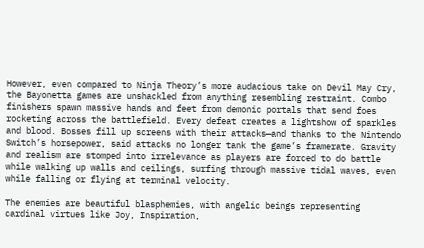However, even compared to Ninja Theory’s more audacious take on Devil May Cry, the Bayonetta games are unshackled from anything resembling restraint. Combo finishers spawn massive hands and feet from demonic portals that send foes rocketing across the battlefield. Every defeat creates a lightshow of sparkles and blood. Bosses fill up screens with their attacks—and thanks to the Nintendo Switch’s horsepower, said attacks no longer tank the game’s framerate. Gravity and realism are stomped into irrelevance as players are forced to do battle while walking up walls and ceilings, surfing through massive tidal waves, even while falling or flying at terminal velocity.

The enemies are beautiful blasphemies, with angelic beings representing cardinal virtues like Joy, Inspiration,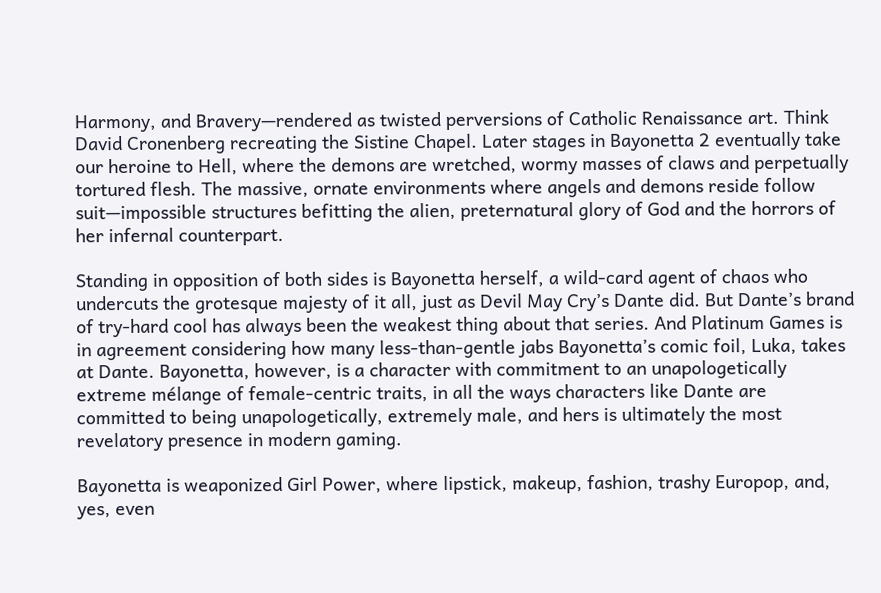Harmony, and Bravery—rendered as twisted perversions of Catholic Renaissance art. Think David Cronenberg recreating the Sistine Chapel. Later stages in Bayonetta 2 eventually take our heroine to Hell, where the demons are wretched, wormy masses of claws and perpetually tortured flesh. The massive, ornate environments where angels and demons reside follow suit—impossible structures befitting the alien, preternatural glory of God and the horrors of her infernal counterpart.

Standing in opposition of both sides is Bayonetta herself, a wild-card agent of chaos who undercuts the grotesque majesty of it all, just as Devil May Cry’s Dante did. But Dante’s brand of try-hard cool has always been the weakest thing about that series. And Platinum Games is in agreement considering how many less-than-gentle jabs Bayonetta’s comic foil, Luka, takes at Dante. Bayonetta, however, is a character with commitment to an unapologetically extreme mélange of female-centric traits, in all the ways characters like Dante are committed to being unapologetically, extremely male, and hers is ultimately the most revelatory presence in modern gaming.

Bayonetta is weaponized Girl Power, where lipstick, makeup, fashion, trashy Europop, and, yes, even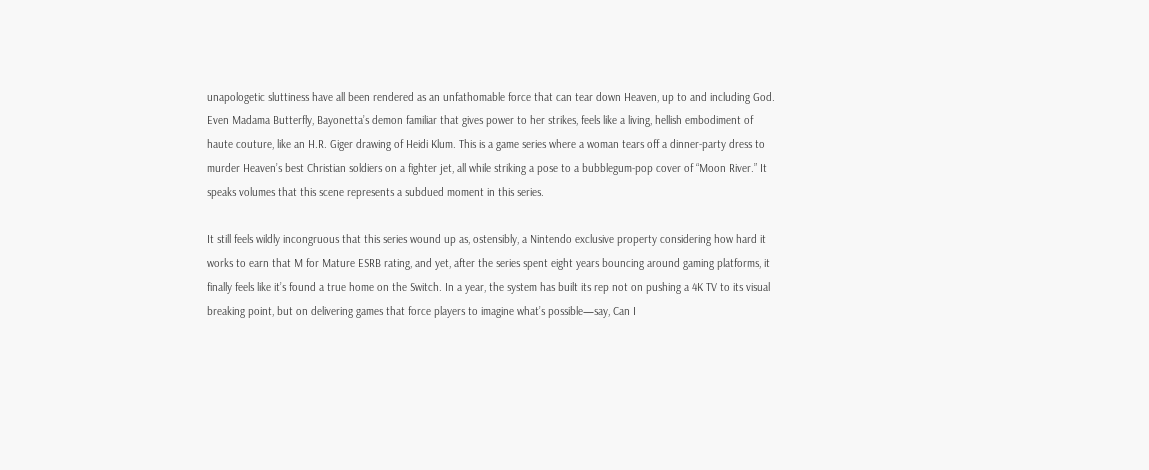unapologetic sluttiness have all been rendered as an unfathomable force that can tear down Heaven, up to and including God. Even Madama Butterfly, Bayonetta’s demon familiar that gives power to her strikes, feels like a living, hellish embodiment of haute couture, like an H.R. Giger drawing of Heidi Klum. This is a game series where a woman tears off a dinner-party dress to murder Heaven’s best Christian soldiers on a fighter jet, all while striking a pose to a bubblegum-pop cover of “Moon River.” It speaks volumes that this scene represents a subdued moment in this series.

It still feels wildly incongruous that this series wound up as, ostensibly, a Nintendo exclusive property considering how hard it works to earn that M for Mature ESRB rating, and yet, after the series spent eight years bouncing around gaming platforms, it finally feels like it’s found a true home on the Switch. In a year, the system has built its rep not on pushing a 4K TV to its visual breaking point, but on delivering games that force players to imagine what’s possible—say, Can I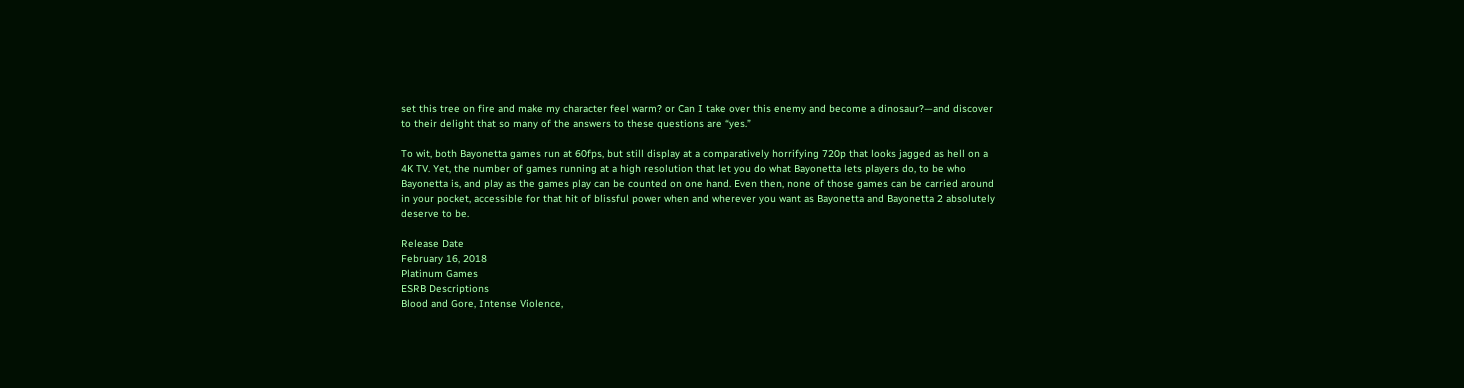set this tree on fire and make my character feel warm? or Can I take over this enemy and become a dinosaur?—and discover to their delight that so many of the answers to these questions are “yes.”

To wit, both Bayonetta games run at 60fps, but still display at a comparatively horrifying 720p that looks jagged as hell on a 4K TV. Yet, the number of games running at a high resolution that let you do what Bayonetta lets players do, to be who Bayonetta is, and play as the games play can be counted on one hand. Even then, none of those games can be carried around in your pocket, accessible for that hit of blissful power when and wherever you want as Bayonetta and Bayonetta 2 absolutely deserve to be.

Release Date
February 16, 2018
Platinum Games
ESRB Descriptions
Blood and Gore, Intense Violence,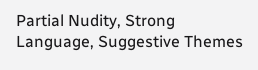Partial Nudity, Strong Language, Suggestive Themes